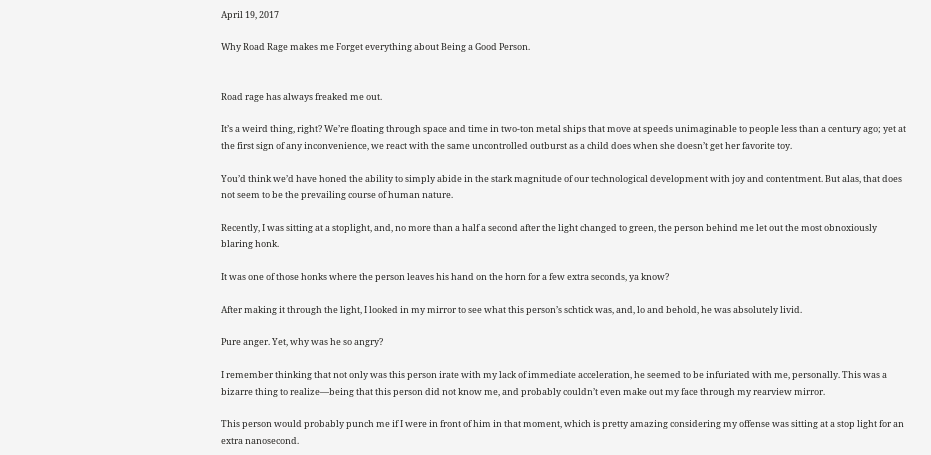April 19, 2017

Why Road Rage makes me Forget everything about Being a Good Person.


Road rage has always freaked me out.

It’s a weird thing, right? We’re floating through space and time in two-ton metal ships that move at speeds unimaginable to people less than a century ago; yet at the first sign of any inconvenience, we react with the same uncontrolled outburst as a child does when she doesn’t get her favorite toy.

You’d think we’d have honed the ability to simply abide in the stark magnitude of our technological development with joy and contentment. But alas, that does not seem to be the prevailing course of human nature.

Recently, I was sitting at a stoplight, and, no more than a half a second after the light changed to green, the person behind me let out the most obnoxiously blaring honk.

It was one of those honks where the person leaves his hand on the horn for a few extra seconds, ya know?

After making it through the light, I looked in my mirror to see what this person’s schtick was, and, lo and behold, he was absolutely livid.

Pure anger. Yet, why was he so angry?

I remember thinking that not only was this person irate with my lack of immediate acceleration, he seemed to be infuriated with me, personally. This was a bizarre thing to realize—being that this person did not know me, and probably couldn’t even make out my face through my rearview mirror.

This person would probably punch me if I were in front of him in that moment, which is pretty amazing considering my offense was sitting at a stop light for an extra nanosecond.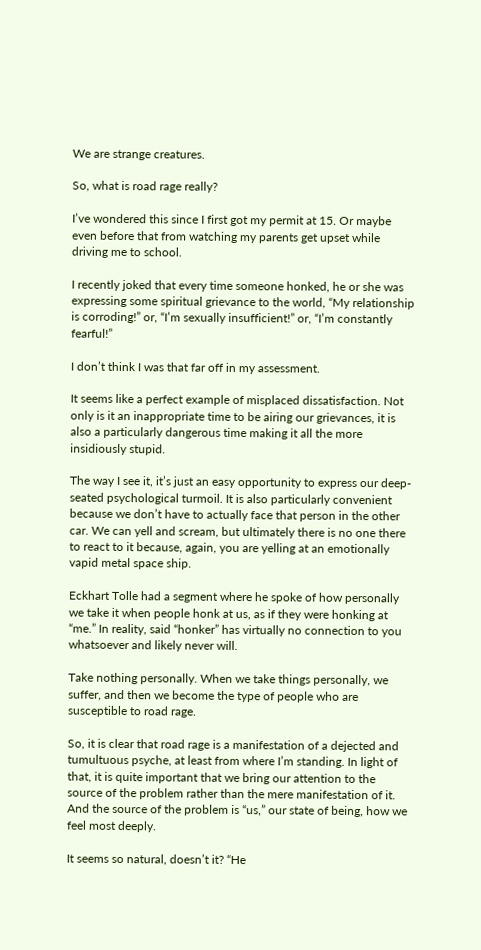We are strange creatures.

So, what is road rage really?

I’ve wondered this since I first got my permit at 15. Or maybe even before that from watching my parents get upset while driving me to school.

I recently joked that every time someone honked, he or she was expressing some spiritual grievance to the world, “My relationship is corroding!” or, “I’m sexually insufficient!” or, “I’m constantly fearful!”

I don’t think I was that far off in my assessment.

It seems like a perfect example of misplaced dissatisfaction. Not only is it an inappropriate time to be airing our grievances, it is also a particularly dangerous time making it all the more insidiously stupid.

The way I see it, it’s just an easy opportunity to express our deep-seated psychological turmoil. It is also particularly convenient because we don’t have to actually face that person in the other car. We can yell and scream, but ultimately there is no one there to react to it because, again, you are yelling at an emotionally vapid metal space ship.

Eckhart Tolle had a segment where he spoke of how personally we take it when people honk at us, as if they were honking at “me.” In reality, said “honker” has virtually no connection to you whatsoever and likely never will.

Take nothing personally. When we take things personally, we suffer, and then we become the type of people who are susceptible to road rage.

So, it is clear that road rage is a manifestation of a dejected and tumultuous psyche, at least from where I’m standing. In light of that, it is quite important that we bring our attention to the source of the problem rather than the mere manifestation of it. And the source of the problem is “us,” our state of being, how we feel most deeply.

It seems so natural, doesn’t it? “He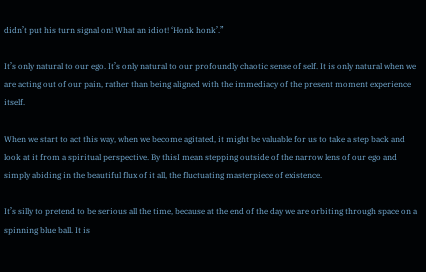didn’t put his turn signal on! What an idiot! ‘Honk honk’.”

It’s only natural to our ego. It’s only natural to our profoundly chaotic sense of self. It is only natural when we are acting out of our pain, rather than being aligned with the immediacy of the present moment experience itself.

When we start to act this way, when we become agitated, it might be valuable for us to take a step back and look at it from a spiritual perspective. By thisI mean stepping outside of the narrow lens of our ego and simply abiding in the beautiful flux of it all, the fluctuating masterpiece of existence.

It’s silly to pretend to be serious all the time, because at the end of the day we are orbiting through space on a spinning blue ball. It is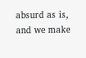absurd as is, and we make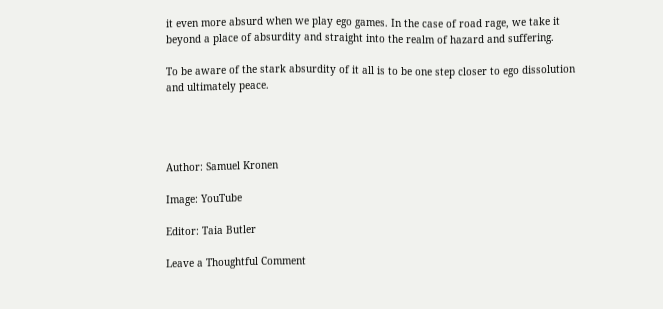it even more absurd when we play ego games. In the case of road rage, we take it beyond a place of absurdity and straight into the realm of hazard and suffering.

To be aware of the stark absurdity of it all is to be one step closer to ego dissolution and ultimately peace.




Author: Samuel Kronen

Image: YouTube

Editor: Taia Butler

Leave a Thoughtful Comment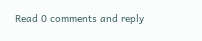Read 0 comments and reply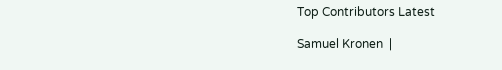Top Contributors Latest

Samuel Kronen  |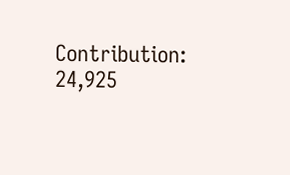Contribution: 24,925